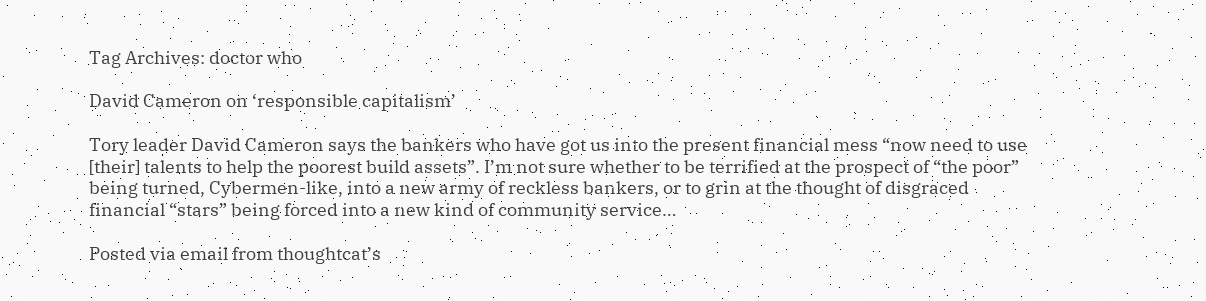Tag Archives: doctor who

David Cameron on ‘responsible capitalism’

Tory leader David Cameron says the bankers who have got us into the present financial mess “now need to use [their] talents to help the poorest build assets”. I’m not sure whether to be terrified at the prospect of “the poor” being turned, Cybermen-like, into a new army of reckless bankers, or to grin at the thought of disgraced financial “stars” being forced into a new kind of community service…

Posted via email from thoughtcat’s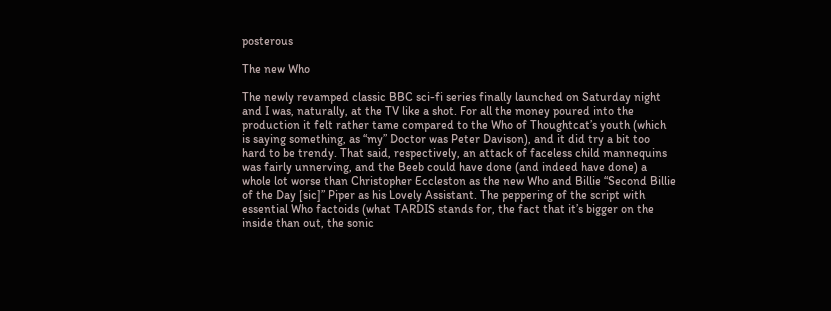posterous

The new Who

The newly revamped classic BBC sci-fi series finally launched on Saturday night and I was, naturally, at the TV like a shot. For all the money poured into the production it felt rather tame compared to the Who of Thoughtcat’s youth (which is saying something, as “my” Doctor was Peter Davison), and it did try a bit too hard to be trendy. That said, respectively, an attack of faceless child mannequins was fairly unnerving, and the Beeb could have done (and indeed have done) a whole lot worse than Christopher Eccleston as the new Who and Billie “Second Billie of the Day [sic]” Piper as his Lovely Assistant. The peppering of the script with essential Who factoids (what TARDIS stands for, the fact that it’s bigger on the inside than out, the sonic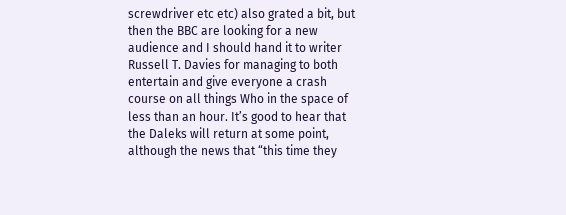screwdriver etc etc) also grated a bit, but then the BBC are looking for a new audience and I should hand it to writer Russell T. Davies for managing to both entertain and give everyone a crash course on all things Who in the space of less than an hour. It’s good to hear that the Daleks will return at some point, although the news that “this time they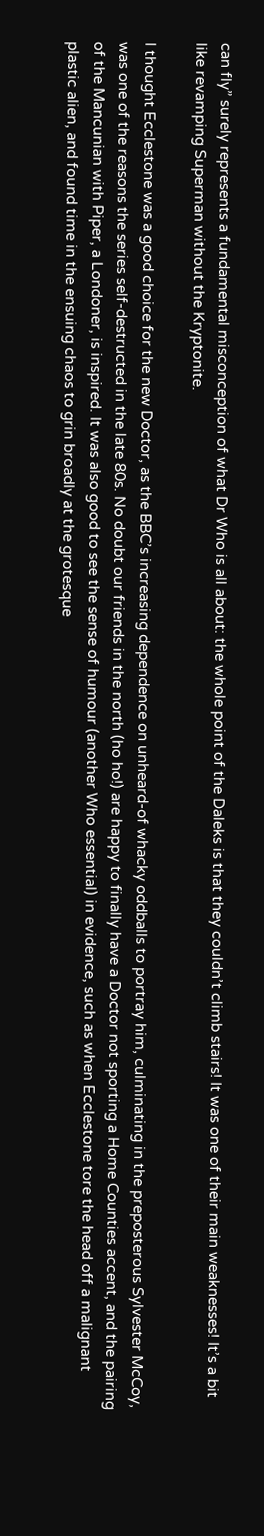can fly” surely represents a fundamental misconception of what Dr Who is all about: the whole point of the Daleks is that they couldn’t climb stairs! It was one of their main weaknesses! It’s a bit like revamping Superman without the Kryptonite.

I thought Ecclestone was a good choice for the new Doctor, as the BBC’s increasing dependence on unheard-of whacky oddballs to portray him, culminating in the preposterous Sylvester McCoy, was one of the reasons the series self-destructed in the late 80s. No doubt our friends in the north (ho ho!) are happy to finally have a Doctor not sporting a Home Counties accent, and the pairing of the Mancunian with Piper, a Londoner, is inspired. It was also good to see the sense of humour (another Who essential) in evidence, such as when Ecclestone tore the head off a malignant plastic alien, and found time in the ensuing chaos to grin broadly at the grotesque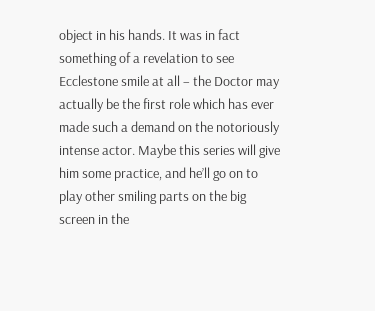object in his hands. It was in fact something of a revelation to see Ecclestone smile at all – the Doctor may actually be the first role which has ever made such a demand on the notoriously intense actor. Maybe this series will give him some practice, and he’ll go on to play other smiling parts on the big screen in the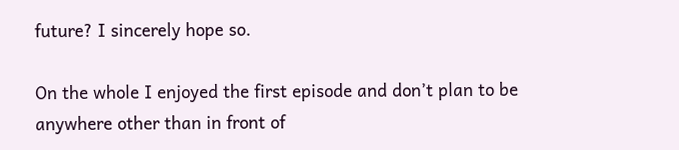future? I sincerely hope so.

On the whole I enjoyed the first episode and don’t plan to be anywhere other than in front of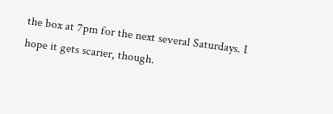the box at 7pm for the next several Saturdays. I hope it gets scarier, though.